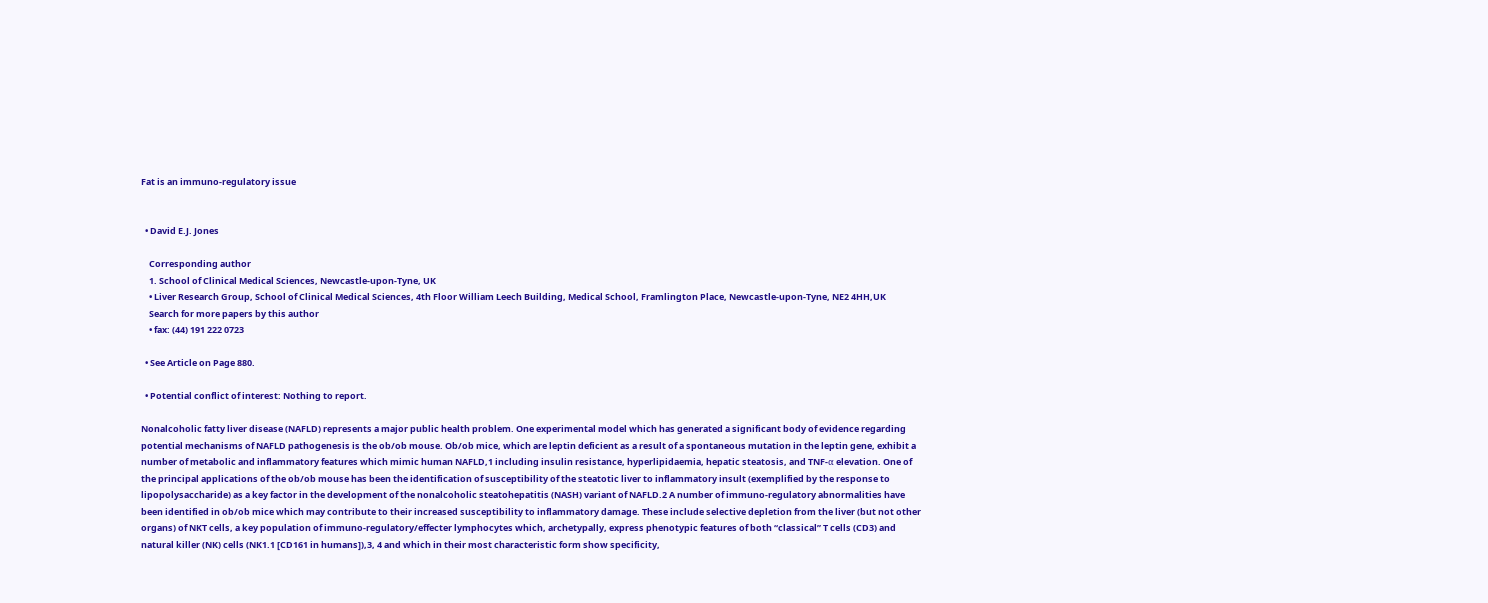Fat is an immuno-regulatory issue


  • David E.J. Jones

    Corresponding author
    1. School of Clinical Medical Sciences, Newcastle-upon-Tyne, UK
    • Liver Research Group, School of Clinical Medical Sciences, 4th Floor William Leech Building, Medical School, Framlington Place, Newcastle-upon-Tyne, NE2 4HH,UK
    Search for more papers by this author
    • fax: (44) 191 222 0723

  • See Article on Page 880.

  • Potential conflict of interest: Nothing to report.

Nonalcoholic fatty liver disease (NAFLD) represents a major public health problem. One experimental model which has generated a significant body of evidence regarding potential mechanisms of NAFLD pathogenesis is the ob/ob mouse. Ob/ob mice, which are leptin deficient as a result of a spontaneous mutation in the leptin gene, exhibit a number of metabolic and inflammatory features which mimic human NAFLD,1 including insulin resistance, hyperlipidaemia, hepatic steatosis, and TNF-α elevation. One of the principal applications of the ob/ob mouse has been the identification of susceptibility of the steatotic liver to inflammatory insult (exemplified by the response to lipopolysaccharide) as a key factor in the development of the nonalcoholic steatohepatitis (NASH) variant of NAFLD.2 A number of immuno-regulatory abnormalities have been identified in ob/ob mice which may contribute to their increased susceptibility to inflammatory damage. These include selective depletion from the liver (but not other organs) of NKT cells, a key population of immuno-regulatory/effecter lymphocytes which, archetypally, express phenotypic features of both “classical” T cells (CD3) and natural killer (NK) cells (NK1.1 [CD161 in humans]),3, 4 and which in their most characteristic form show specificity,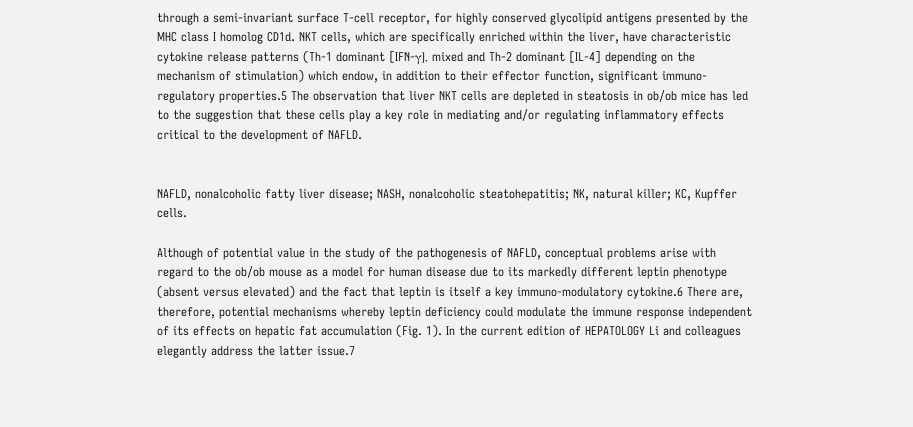through a semi-invariant surface T-cell receptor, for highly conserved glycolipid antigens presented by the MHC class I homolog CD1d. NKT cells, which are specifically enriched within the liver, have characteristic cytokine release patterns (Th-1 dominant [IFN-γ], mixed and Th-2 dominant [IL-4] depending on the mechanism of stimulation) which endow, in addition to their effector function, significant immuno-regulatory properties.5 The observation that liver NKT cells are depleted in steatosis in ob/ob mice has led to the suggestion that these cells play a key role in mediating and/or regulating inflammatory effects critical to the development of NAFLD.


NAFLD, nonalcoholic fatty liver disease; NASH, nonalcoholic steatohepatitis; NK, natural killer; KC, Kupffer cells.

Although of potential value in the study of the pathogenesis of NAFLD, conceptual problems arise with regard to the ob/ob mouse as a model for human disease due to its markedly different leptin phenotype (absent versus elevated) and the fact that leptin is itself a key immuno-modulatory cytokine.6 There are, therefore, potential mechanisms whereby leptin deficiency could modulate the immune response independent of its effects on hepatic fat accumulation (Fig. 1). In the current edition of HEPATOLOGY Li and colleagues elegantly address the latter issue.7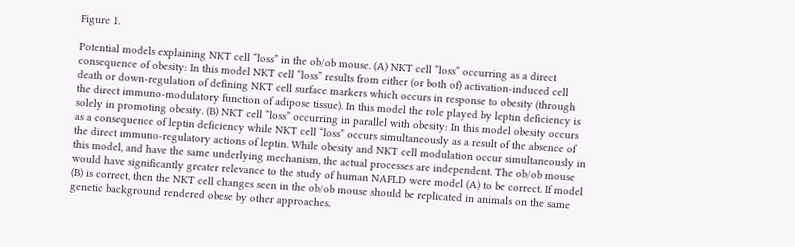Figure 1.

Potential models explaining NKT cell “loss” in the ob/ob mouse. (A) NKT cell “loss” occurring as a direct consequence of obesity: In this model NKT cell “loss” results from either (or both of) activation-induced cell death or down-regulation of defining NKT cell surface markers which occurs in response to obesity (through the direct immuno-modulatory function of adipose tissue). In this model the role played by leptin deficiency is solely in promoting obesity. (B) NKT cell “loss” occurring in parallel with obesity: In this model obesity occurs as a consequence of leptin deficiency while NKT cell “loss” occurs simultaneously as a result of the absence of the direct immuno-regulatory actions of leptin. While obesity and NKT cell modulation occur simultaneously in this model, and have the same underlying mechanism, the actual processes are independent. The ob/ob mouse would have significantly greater relevance to the study of human NAFLD were model (A) to be correct. If model (B) is correct, then the NKT cell changes seen in the ob/ob mouse should be replicated in animals on the same genetic background rendered obese by other approaches.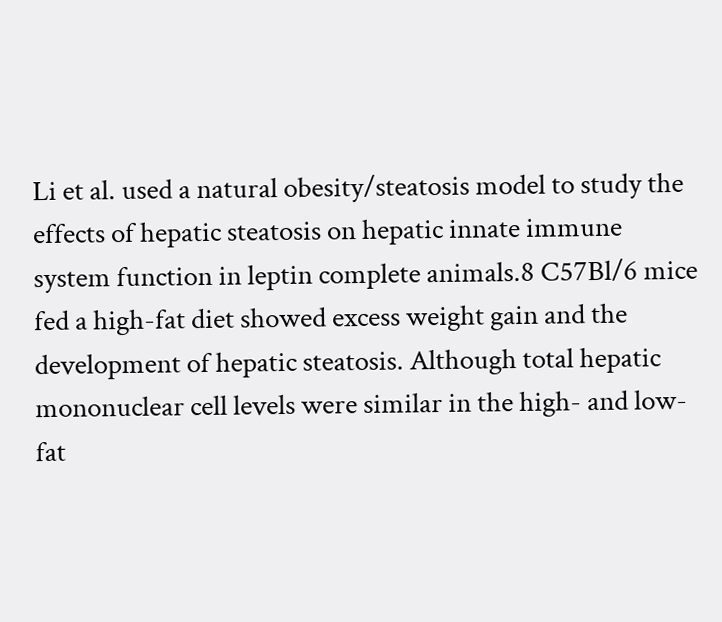Li et al. used a natural obesity/steatosis model to study the effects of hepatic steatosis on hepatic innate immune system function in leptin complete animals.8 C57Bl/6 mice fed a high-fat diet showed excess weight gain and the development of hepatic steatosis. Although total hepatic mononuclear cell levels were similar in the high- and low-fat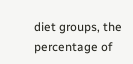diet groups, the percentage of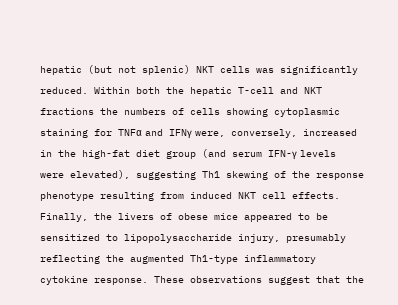hepatic (but not splenic) NKT cells was significantly reduced. Within both the hepatic T-cell and NKT fractions the numbers of cells showing cytoplasmic staining for TNFα and IFNγ were, conversely, increased in the high-fat diet group (and serum IFN-γ levels were elevated), suggesting Th1 skewing of the response phenotype resulting from induced NKT cell effects. Finally, the livers of obese mice appeared to be sensitized to lipopolysaccharide injury, presumably reflecting the augmented Th1-type inflammatory cytokine response. These observations suggest that the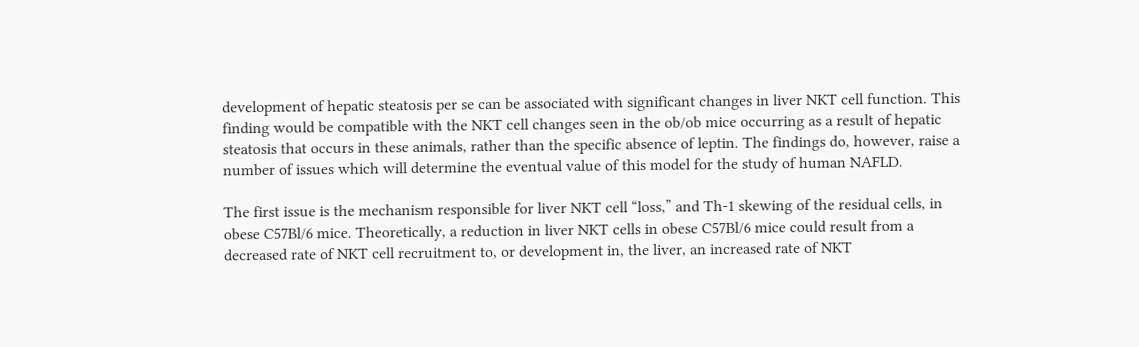development of hepatic steatosis per se can be associated with significant changes in liver NKT cell function. This finding would be compatible with the NKT cell changes seen in the ob/ob mice occurring as a result of hepatic steatosis that occurs in these animals, rather than the specific absence of leptin. The findings do, however, raise a number of issues which will determine the eventual value of this model for the study of human NAFLD.

The first issue is the mechanism responsible for liver NKT cell “loss,” and Th-1 skewing of the residual cells, in obese C57Bl/6 mice. Theoretically, a reduction in liver NKT cells in obese C57Bl/6 mice could result from a decreased rate of NKT cell recruitment to, or development in, the liver, an increased rate of NKT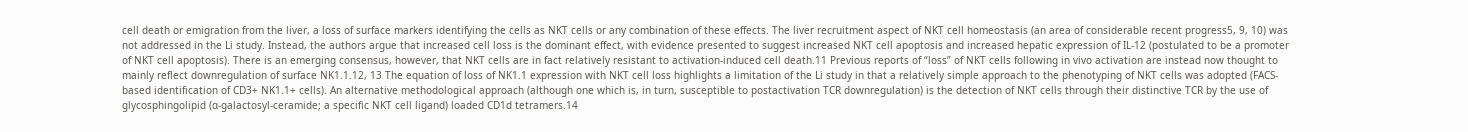cell death or emigration from the liver, a loss of surface markers identifying the cells as NKT cells or any combination of these effects. The liver recruitment aspect of NKT cell homeostasis (an area of considerable recent progress5, 9, 10) was not addressed in the Li study. Instead, the authors argue that increased cell loss is the dominant effect, with evidence presented to suggest increased NKT cell apoptosis and increased hepatic expression of IL-12 (postulated to be a promoter of NKT cell apoptosis). There is an emerging consensus, however, that NKT cells are in fact relatively resistant to activation-induced cell death.11 Previous reports of “loss” of NKT cells following in vivo activation are instead now thought to mainly reflect downregulation of surface NK1.1.12, 13 The equation of loss of NK1.1 expression with NKT cell loss highlights a limitation of the Li study in that a relatively simple approach to the phenotyping of NKT cells was adopted (FACS-based identification of CD3+ NK1.1+ cells). An alternative methodological approach (although one which is, in turn, susceptible to postactivation TCR downregulation) is the detection of NKT cells through their distinctive TCR by the use of glycosphingolipid (α-galactosyl-ceramide; a specific NKT cell ligand) loaded CD1d tetramers.14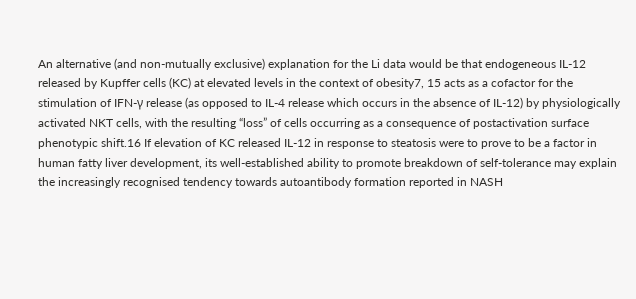An alternative (and non-mutually exclusive) explanation for the Li data would be that endogeneous IL-12 released by Kupffer cells (KC) at elevated levels in the context of obesity7, 15 acts as a cofactor for the stimulation of IFN-γ release (as opposed to IL-4 release which occurs in the absence of IL-12) by physiologically activated NKT cells, with the resulting “loss” of cells occurring as a consequence of postactivation surface phenotypic shift.16 If elevation of KC released IL-12 in response to steatosis were to prove to be a factor in human fatty liver development, its well-established ability to promote breakdown of self-tolerance may explain the increasingly recognised tendency towards autoantibody formation reported in NASH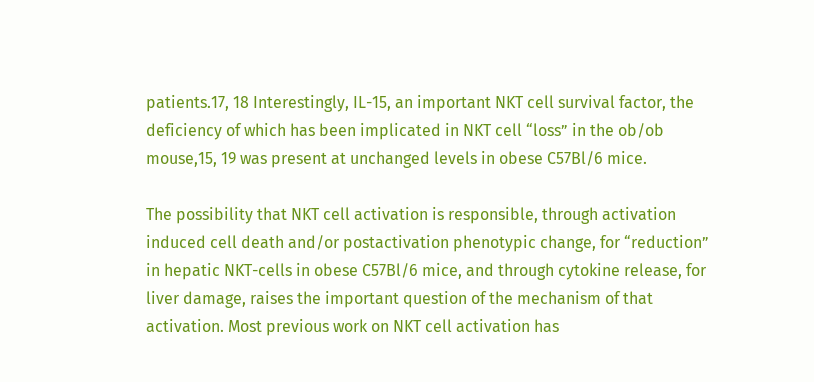patients.17, 18 Interestingly, IL-15, an important NKT cell survival factor, the deficiency of which has been implicated in NKT cell “loss” in the ob/ob mouse,15, 19 was present at unchanged levels in obese C57Bl/6 mice.

The possibility that NKT cell activation is responsible, through activation induced cell death and/or postactivation phenotypic change, for “reduction” in hepatic NKT-cells in obese C57Bl/6 mice, and through cytokine release, for liver damage, raises the important question of the mechanism of that activation. Most previous work on NKT cell activation has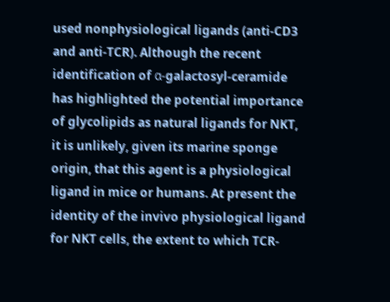used nonphysiological ligands (anti-CD3 and anti-TCR). Although the recent identification of α-galactosyl-ceramide has highlighted the potential importance of glycolipids as natural ligands for NKT, it is unlikely, given its marine sponge origin, that this agent is a physiological ligand in mice or humans. At present the identity of the invivo physiological ligand for NKT cells, the extent to which TCR-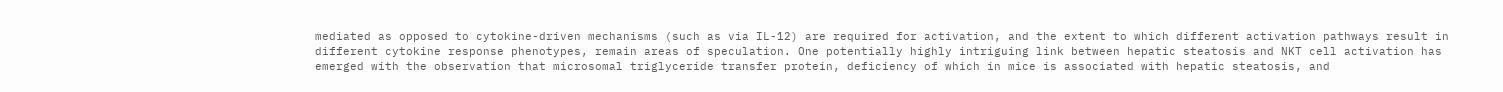mediated as opposed to cytokine-driven mechanisms (such as via IL-12) are required for activation, and the extent to which different activation pathways result in different cytokine response phenotypes, remain areas of speculation. One potentially highly intriguing link between hepatic steatosis and NKT cell activation has emerged with the observation that microsomal triglyceride transfer protein, deficiency of which in mice is associated with hepatic steatosis, and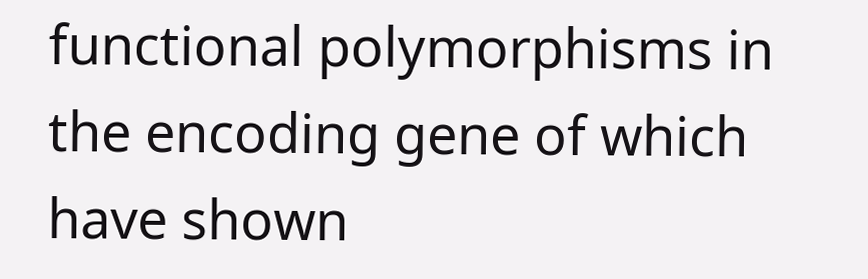functional polymorphisms in the encoding gene of which have shown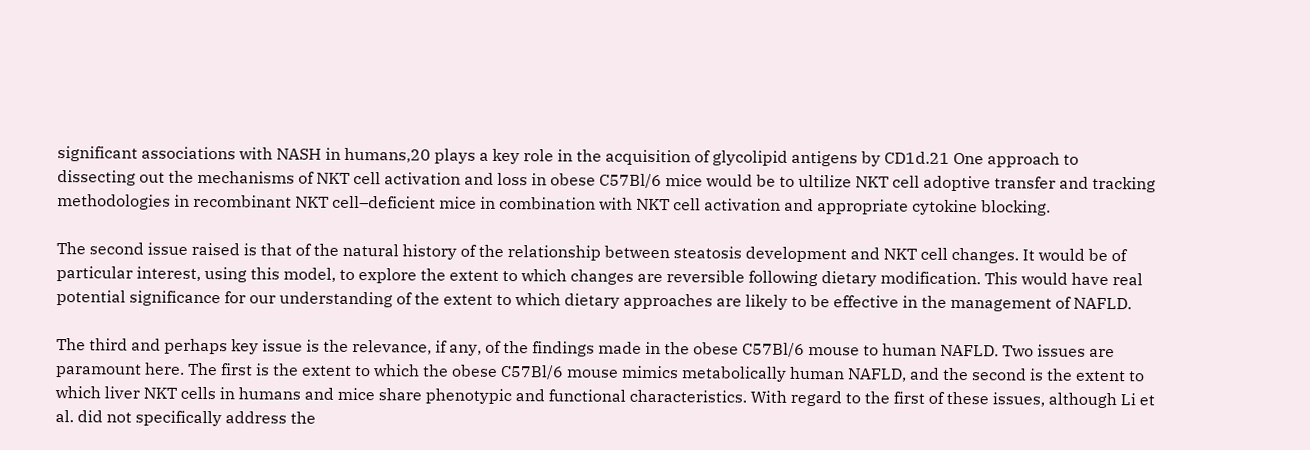significant associations with NASH in humans,20 plays a key role in the acquisition of glycolipid antigens by CD1d.21 One approach to dissecting out the mechanisms of NKT cell activation and loss in obese C57Bl/6 mice would be to ultilize NKT cell adoptive transfer and tracking methodologies in recombinant NKT cell–deficient mice in combination with NKT cell activation and appropriate cytokine blocking.

The second issue raised is that of the natural history of the relationship between steatosis development and NKT cell changes. It would be of particular interest, using this model, to explore the extent to which changes are reversible following dietary modification. This would have real potential significance for our understanding of the extent to which dietary approaches are likely to be effective in the management of NAFLD.

The third and perhaps key issue is the relevance, if any, of the findings made in the obese C57Bl/6 mouse to human NAFLD. Two issues are paramount here. The first is the extent to which the obese C57Bl/6 mouse mimics metabolically human NAFLD, and the second is the extent to which liver NKT cells in humans and mice share phenotypic and functional characteristics. With regard to the first of these issues, although Li et al. did not specifically address the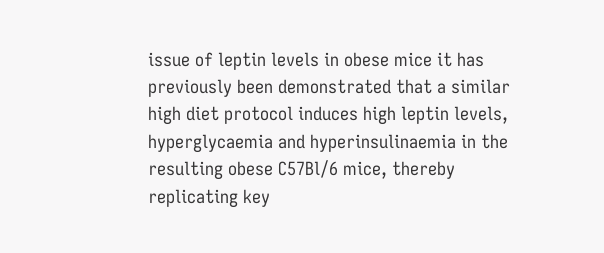issue of leptin levels in obese mice it has previously been demonstrated that a similar high diet protocol induces high leptin levels, hyperglycaemia and hyperinsulinaemia in the resulting obese C57Bl/6 mice, thereby replicating key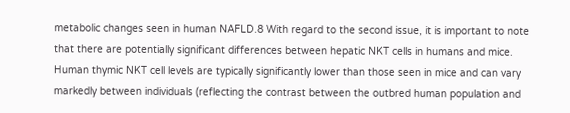metabolic changes seen in human NAFLD.8 With regard to the second issue, it is important to note that there are potentially significant differences between hepatic NKT cells in humans and mice. Human thymic NKT cell levels are typically significantly lower than those seen in mice and can vary markedly between individuals (reflecting the contrast between the outbred human population and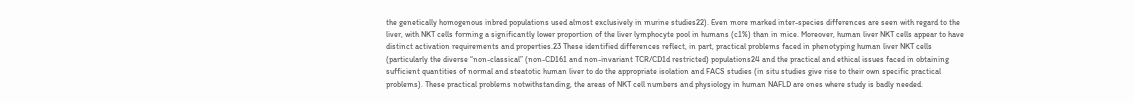the genetically homogenous inbred populations used almost exclusively in murine studies22). Even more marked inter-species differences are seen with regard to the liver, with NKT cells forming a significantly lower proportion of the liver lymphocyte pool in humans (c1%) than in mice. Moreover, human liver NKT cells appear to have distinct activation requirements and properties.23 These identified differences reflect, in part, practical problems faced in phenotyping human liver NKT cells (particularly the diverse “non-classical” (non-CD161 and non-invariant TCR/CD1d restricted) populations24 and the practical and ethical issues faced in obtaining sufficient quantities of normal and steatotic human liver to do the appropriate isolation and FACS studies (in situ studies give rise to their own specific practical problems). These practical problems notwithstanding, the areas of NKT cell numbers and physiology in human NAFLD are ones where study is badly needed.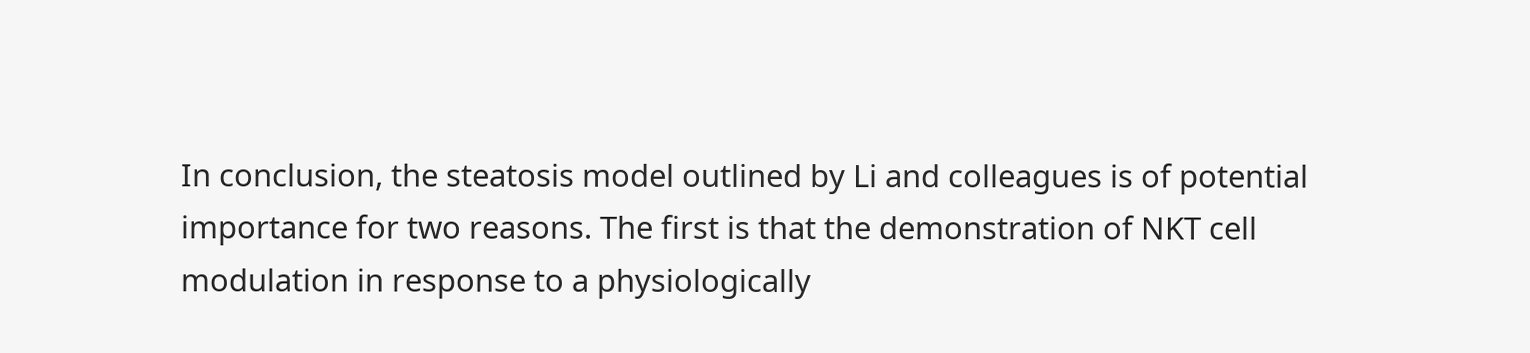In conclusion, the steatosis model outlined by Li and colleagues is of potential importance for two reasons. The first is that the demonstration of NKT cell modulation in response to a physiologically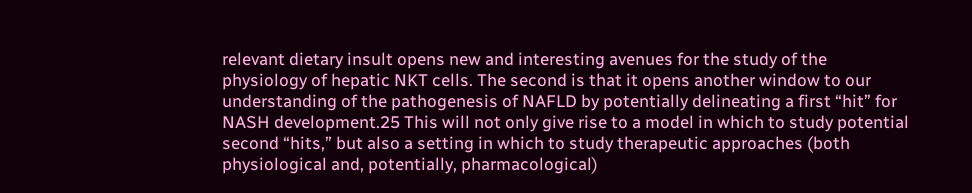relevant dietary insult opens new and interesting avenues for the study of the physiology of hepatic NKT cells. The second is that it opens another window to our understanding of the pathogenesis of NAFLD by potentially delineating a first “hit” for NASH development.25 This will not only give rise to a model in which to study potential second “hits,” but also a setting in which to study therapeutic approaches (both physiological and, potentially, pharmacological)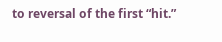to reversal of the first “hit.”